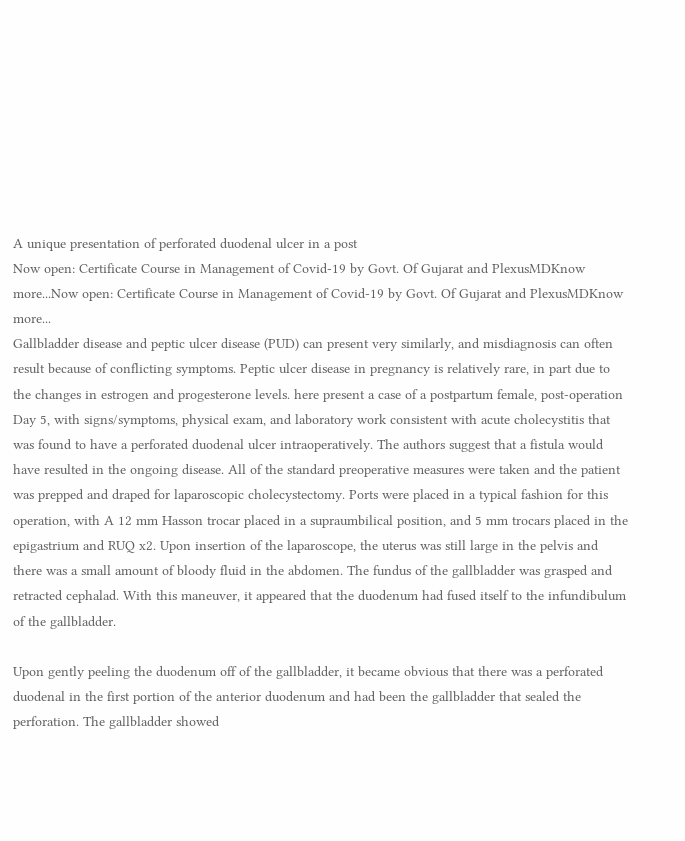A unique presentation of perforated duodenal ulcer in a post
Now open: Certificate Course in Management of Covid-19 by Govt. Of Gujarat and PlexusMDKnow more...Now open: Certificate Course in Management of Covid-19 by Govt. Of Gujarat and PlexusMDKnow more...
Gallbladder disease and peptic ulcer disease (PUD) can present very similarly, and misdiagnosis can often result because of conflicting symptoms. Peptic ulcer disease in pregnancy is relatively rare, in part due to the changes in estrogen and progesterone levels. here present a case of a postpartum female, post-operation Day 5, with signs/symptoms, physical exam, and laboratory work consistent with acute cholecystitis that was found to have a perforated duodenal ulcer intraoperatively. The authors suggest that a fistula would have resulted in the ongoing disease. All of the standard preoperative measures were taken and the patient was prepped and draped for laparoscopic cholecystectomy. Ports were placed in a typical fashion for this operation, with A 12 mm Hasson trocar placed in a supraumbilical position, and 5 mm trocars placed in the epigastrium and RUQ x2. Upon insertion of the laparoscope, the uterus was still large in the pelvis and there was a small amount of bloody fluid in the abdomen. The fundus of the gallbladder was grasped and retracted cephalad. With this maneuver, it appeared that the duodenum had fused itself to the infundibulum of the gallbladder.

Upon gently peeling the duodenum off of the gallbladder, it became obvious that there was a perforated duodenal in the first portion of the anterior duodenum and had been the gallbladder that sealed the perforation. The gallbladder showed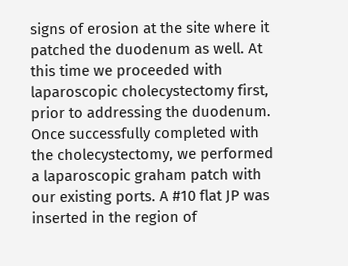signs of erosion at the site where it patched the duodenum as well. At this time we proceeded with laparoscopic cholecystectomy first, prior to addressing the duodenum. Once successfully completed with the cholecystectomy, we performed a laparoscopic graham patch with our existing ports. A #10 flat JP was inserted in the region of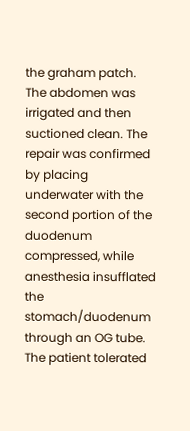the graham patch. The abdomen was irrigated and then suctioned clean. The repair was confirmed by placing underwater with the second portion of the duodenum compressed, while anesthesia insufflated the stomach/duodenum through an OG tube. The patient tolerated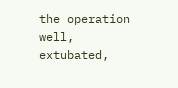the operation well, extubated,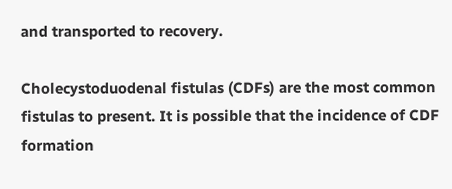and transported to recovery.

Cholecystoduodenal fistulas (CDFs) are the most common fistulas to present. It is possible that the incidence of CDF formation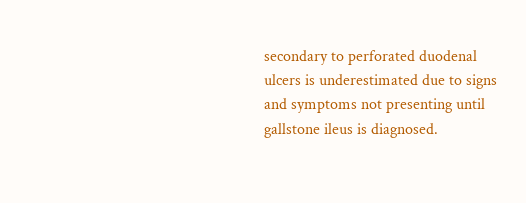secondary to perforated duodenal ulcers is underestimated due to signs and symptoms not presenting until gallstone ileus is diagnosed.